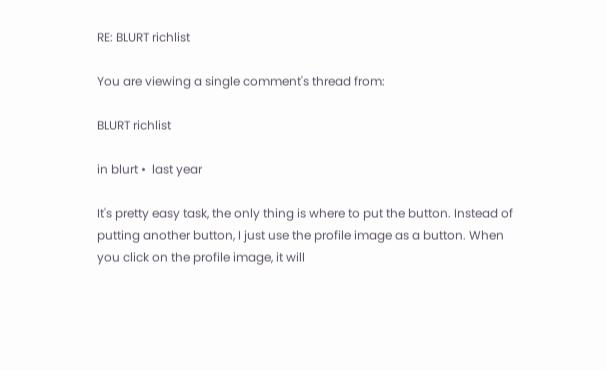RE: BLURT richlist

You are viewing a single comment's thread from:

BLURT richlist

in blurt •  last year

It's pretty easy task, the only thing is where to put the button. Instead of putting another button, I just use the profile image as a button. When you click on the profile image, it will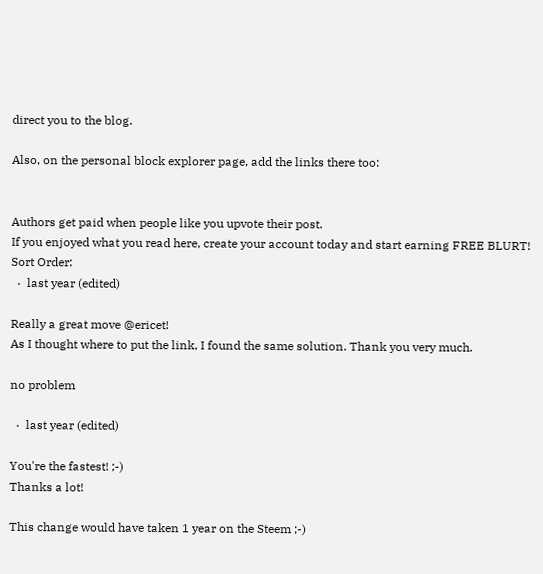direct you to the blog.

Also, on the personal block explorer page, add the links there too:


Authors get paid when people like you upvote their post.
If you enjoyed what you read here, create your account today and start earning FREE BLURT!
Sort Order:
  ·  last year (edited)

Really a great move @ericet!
As I thought where to put the link, I found the same solution. Thank you very much.

no problem

  ·  last year (edited)

You're the fastest! ;-)
Thanks a lot!

This change would have taken 1 year on the Steem ;-)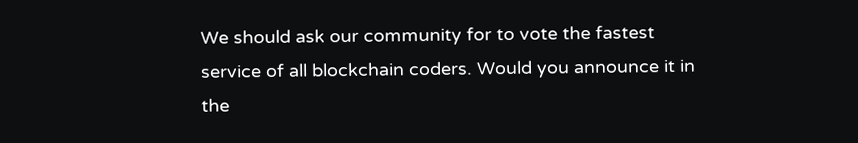We should ask our community for to vote the fastest service of all blockchain coders. Would you announce it in the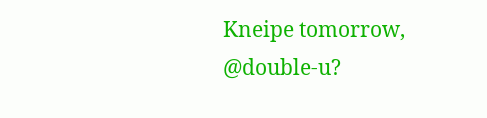Kneipe tomorrow, @double-u?